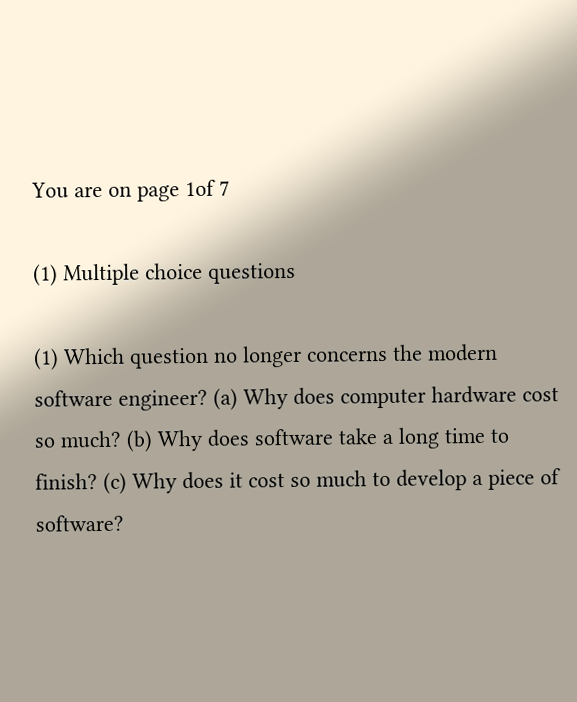You are on page 1of 7

(1) Multiple choice questions

(1) Which question no longer concerns the modern software engineer? (a) Why does computer hardware cost so much? (b) Why does software take a long time to finish? (c) Why does it cost so much to develop a piece of software?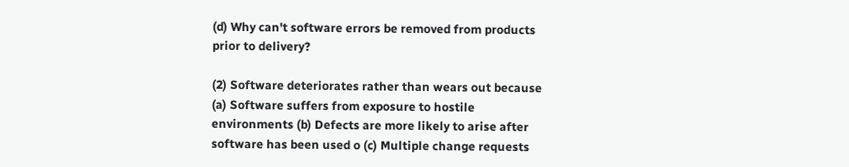(d) Why can't software errors be removed from products prior to delivery?

(2) Software deteriorates rather than wears out because
(a) Software suffers from exposure to hostile environments (b) Defects are more likely to arise after software has been used o (c) Multiple change requests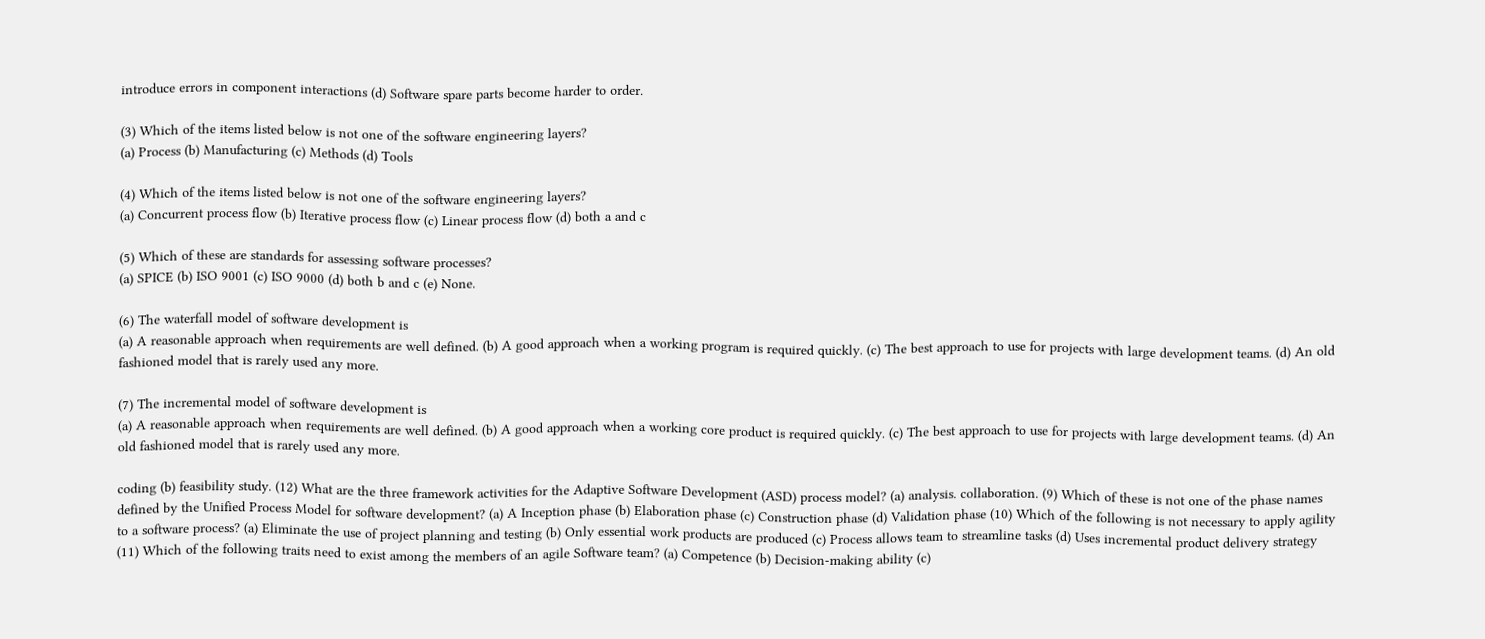introduce errors in component interactions (d) Software spare parts become harder to order.

(3) Which of the items listed below is not one of the software engineering layers?
(a) Process (b) Manufacturing (c) Methods (d) Tools

(4) Which of the items listed below is not one of the software engineering layers?
(a) Concurrent process flow (b) Iterative process flow (c) Linear process flow (d) both a and c

(5) Which of these are standards for assessing software processes?
(a) SPICE (b) ISO 9001 (c) ISO 9000 (d) both b and c (e) None.

(6) The waterfall model of software development is
(a) A reasonable approach when requirements are well defined. (b) A good approach when a working program is required quickly. (c) The best approach to use for projects with large development teams. (d) An old fashioned model that is rarely used any more.

(7) The incremental model of software development is
(a) A reasonable approach when requirements are well defined. (b) A good approach when a working core product is required quickly. (c) The best approach to use for projects with large development teams. (d) An old fashioned model that is rarely used any more.

coding (b) feasibility study. (12) What are the three framework activities for the Adaptive Software Development (ASD) process model? (a) analysis. collaboration. (9) Which of these is not one of the phase names defined by the Unified Process Model for software development? (a) A Inception phase (b) Elaboration phase (c) Construction phase (d) Validation phase (10) Which of the following is not necessary to apply agility to a software process? (a) Eliminate the use of project planning and testing (b) Only essential work products are produced (c) Process allows team to streamline tasks (d) Uses incremental product delivery strategy (11) Which of the following traits need to exist among the members of an agile Software team? (a) Competence (b) Decision-making ability (c)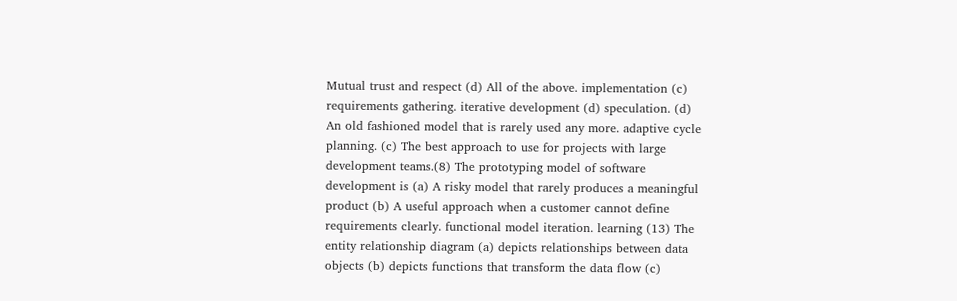Mutual trust and respect (d) All of the above. implementation (c) requirements gathering. iterative development (d) speculation. (d) An old fashioned model that is rarely used any more. adaptive cycle planning. (c) The best approach to use for projects with large development teams.(8) The prototyping model of software development is (a) A risky model that rarely produces a meaningful product (b) A useful approach when a customer cannot define requirements clearly. functional model iteration. learning (13) The entity relationship diagram (a) depicts relationships between data objects (b) depicts functions that transform the data flow (c)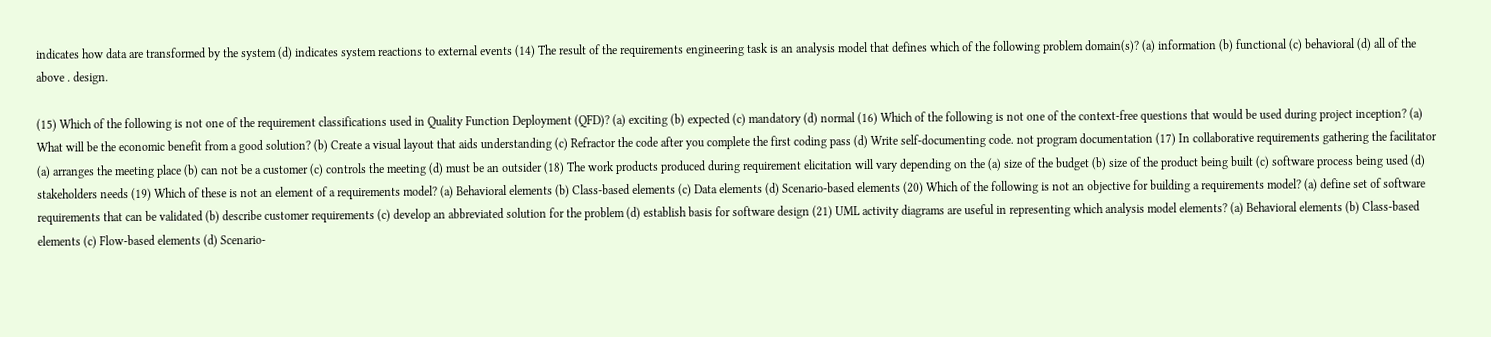indicates how data are transformed by the system (d) indicates system reactions to external events (14) The result of the requirements engineering task is an analysis model that defines which of the following problem domain(s)? (a) information (b) functional (c) behavioral (d) all of the above . design.

(15) Which of the following is not one of the requirement classifications used in Quality Function Deployment (QFD)? (a) exciting (b) expected (c) mandatory (d) normal (16) Which of the following is not one of the context-free questions that would be used during project inception? (a) What will be the economic benefit from a good solution? (b) Create a visual layout that aids understanding (c) Refractor the code after you complete the first coding pass (d) Write self-documenting code. not program documentation (17) In collaborative requirements gathering the facilitator (a) arranges the meeting place (b) can not be a customer (c) controls the meeting (d) must be an outsider (18) The work products produced during requirement elicitation will vary depending on the (a) size of the budget (b) size of the product being built (c) software process being used (d) stakeholders needs (19) Which of these is not an element of a requirements model? (a) Behavioral elements (b) Class-based elements (c) Data elements (d) Scenario-based elements (20) Which of the following is not an objective for building a requirements model? (a) define set of software requirements that can be validated (b) describe customer requirements (c) develop an abbreviated solution for the problem (d) establish basis for software design (21) UML activity diagrams are useful in representing which analysis model elements? (a) Behavioral elements (b) Class-based elements (c) Flow-based elements (d) Scenario-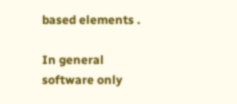based elements .

In general software only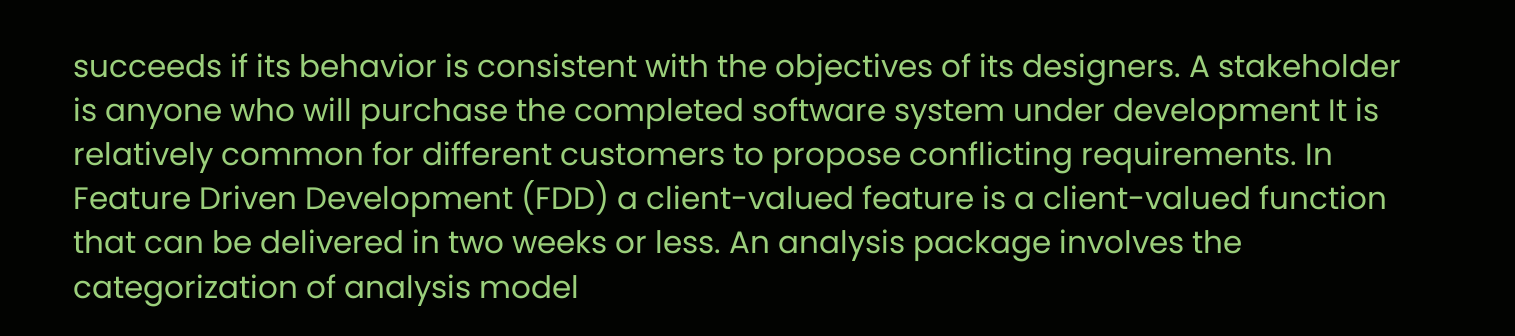succeeds if its behavior is consistent with the objectives of its designers. A stakeholder is anyone who will purchase the completed software system under development It is relatively common for different customers to propose conflicting requirements. In Feature Driven Development (FDD) a client-valued feature is a client-valued function that can be delivered in two weeks or less. An analysis package involves the categorization of analysis model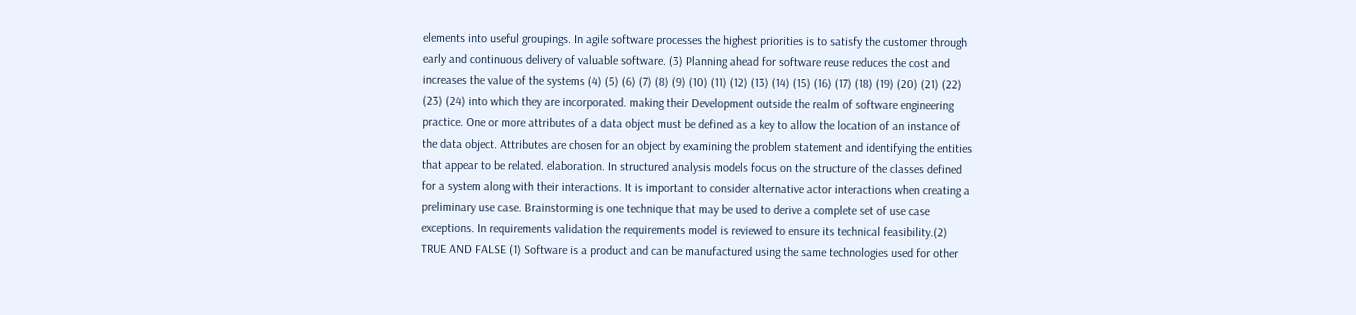elements into useful groupings. In agile software processes the highest priorities is to satisfy the customer through early and continuous delivery of valuable software. (3) Planning ahead for software reuse reduces the cost and increases the value of the systems (4) (5) (6) (7) (8) (9) (10) (11) (12) (13) (14) (15) (16) (17) (18) (19) (20) (21) (22) (23) (24) into which they are incorporated. making their Development outside the realm of software engineering practice. One or more attributes of a data object must be defined as a key to allow the location of an instance of the data object. Attributes are chosen for an object by examining the problem statement and identifying the entities that appear to be related. elaboration. In structured analysis models focus on the structure of the classes defined for a system along with their interactions. It is important to consider alternative actor interactions when creating a preliminary use case. Brainstorming is one technique that may be used to derive a complete set of use case exceptions. In requirements validation the requirements model is reviewed to ensure its technical feasibility.(2) TRUE AND FALSE (1) Software is a product and can be manufactured using the same technologies used for other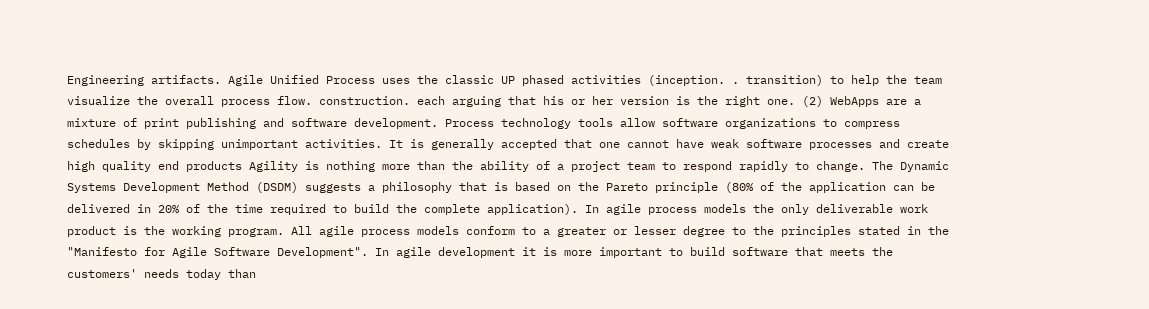Engineering artifacts. Agile Unified Process uses the classic UP phased activities (inception. . transition) to help the team visualize the overall process flow. construction. each arguing that his or her version is the right one. (2) WebApps are a mixture of print publishing and software development. Process technology tools allow software organizations to compress schedules by skipping unimportant activities. It is generally accepted that one cannot have weak software processes and create high quality end products Agility is nothing more than the ability of a project team to respond rapidly to change. The Dynamic Systems Development Method (DSDM) suggests a philosophy that is based on the Pareto principle (80% of the application can be delivered in 20% of the time required to build the complete application). In agile process models the only deliverable work product is the working program. All agile process models conform to a greater or lesser degree to the principles stated in the "Manifesto for Agile Software Development". In agile development it is more important to build software that meets the customers' needs today than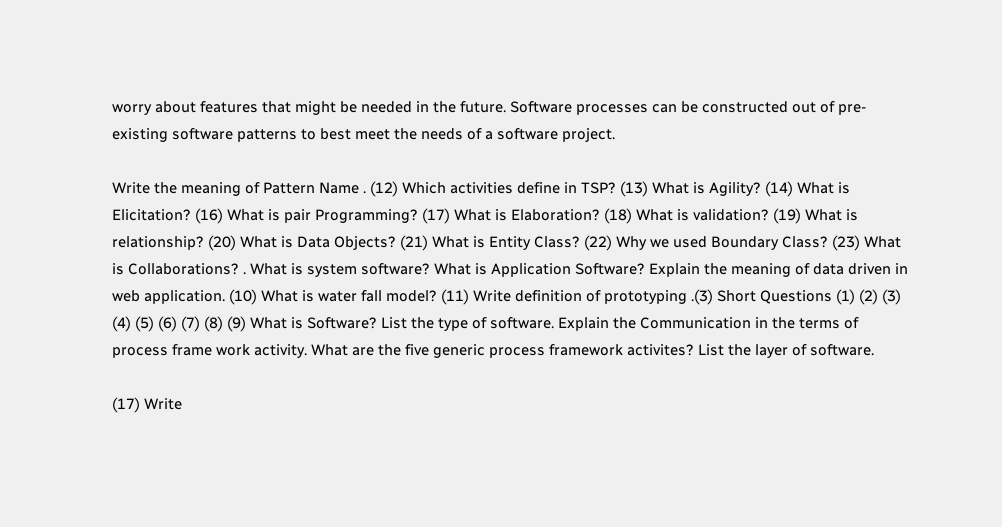worry about features that might be needed in the future. Software processes can be constructed out of pre-existing software patterns to best meet the needs of a software project.

Write the meaning of Pattern Name . (12) Which activities define in TSP? (13) What is Agility? (14) What is Elicitation? (16) What is pair Programming? (17) What is Elaboration? (18) What is validation? (19) What is relationship? (20) What is Data Objects? (21) What is Entity Class? (22) Why we used Boundary Class? (23) What is Collaborations? . What is system software? What is Application Software? Explain the meaning of data driven in web application. (10) What is water fall model? (11) Write definition of prototyping .(3) Short Questions (1) (2) (3) (4) (5) (6) (7) (8) (9) What is Software? List the type of software. Explain the Communication in the terms of process frame work activity. What are the five generic process framework activites? List the layer of software.

(17) Write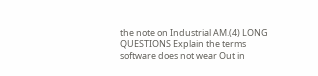the note on Industrial AM.(4) LONG QUESTIONS Explain the terms software does not wear Out in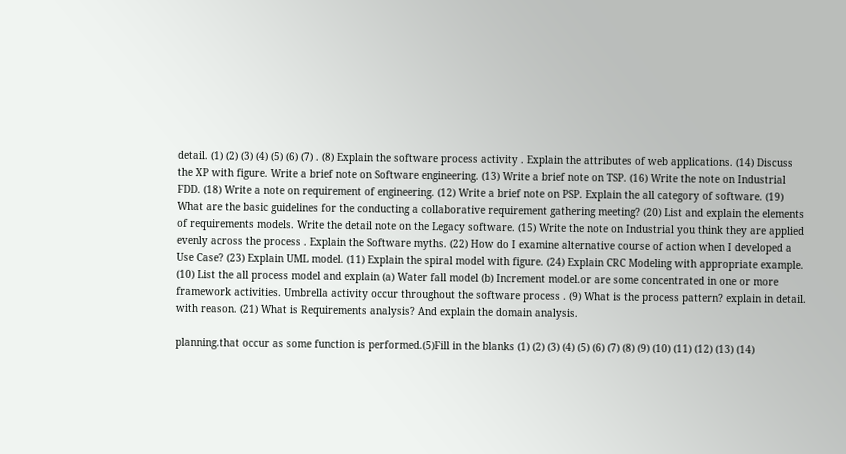detail. (1) (2) (3) (4) (5) (6) (7) . (8) Explain the software process activity . Explain the attributes of web applications. (14) Discuss the XP with figure. Write a brief note on Software engineering. (13) Write a brief note on TSP. (16) Write the note on Industrial FDD. (18) Write a note on requirement of engineering. (12) Write a brief note on PSP. Explain the all category of software. (19) What are the basic guidelines for the conducting a collaborative requirement gathering meeting? (20) List and explain the elements of requirements models. Write the detail note on the Legacy software. (15) Write the note on Industrial you think they are applied evenly across the process . Explain the Software myths. (22) How do I examine alternative course of action when I developed a Use Case? (23) Explain UML model. (11) Explain the spiral model with figure. (24) Explain CRC Modeling with appropriate example. (10) List the all process model and explain (a) Water fall model (b) Increment model.or are some concentrated in one or more framework activities. Umbrella activity occur throughout the software process . (9) What is the process pattern? explain in detail. with reason. (21) What is Requirements analysis? And explain the domain analysis.

planning.that occur as some function is performed.(5)Fill in the blanks (1) (2) (3) (4) (5) (6) (7) (8) (9) (10) (11) (12) (13) (14)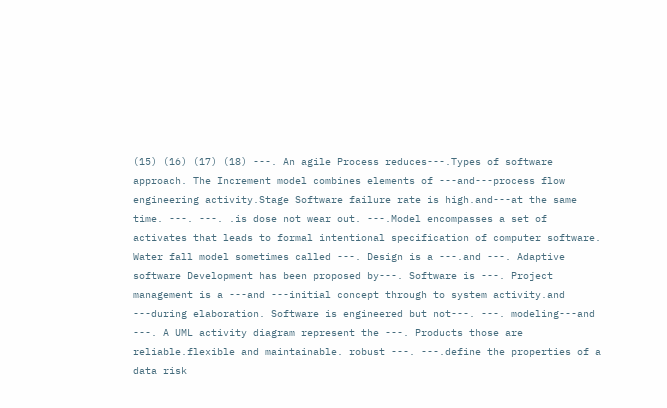(15) (16) (17) (18) ---. An agile Process reduces---.Types of software approach. The Increment model combines elements of ---and---process flow engineering activity.Stage Software failure rate is high.and---at the same time. ---. ---. .is dose not wear out. ---.Model encompasses a set of activates that leads to formal intentional specification of computer software. Water fall model sometimes called ---. Design is a ---.and ---. Adaptive software Development has been proposed by---. Software is ---. Project management is a ---and ---initial concept through to system activity.and ---during elaboration. Software is engineered but not---. ---. modeling---and ---. A UML activity diagram represent the ---. Products those are reliable.flexible and maintainable. robust ---. ---.define the properties of a data risk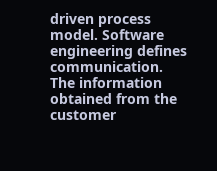driven process model. Software engineering defines communication. The information obtained from the customer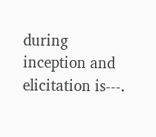during inception and elicitation is---.